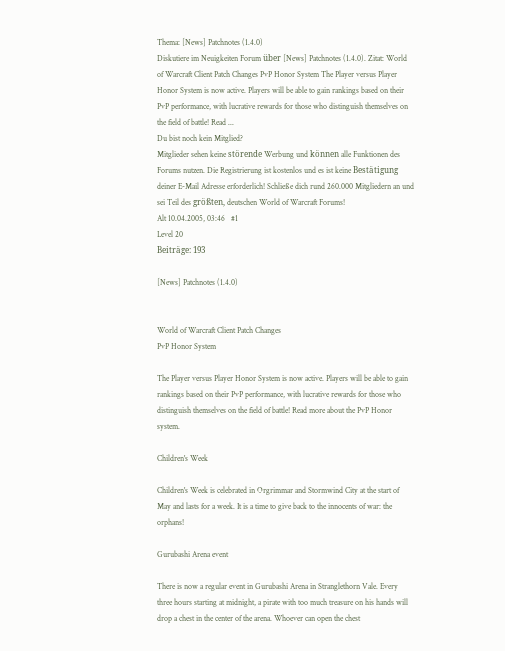Thema: [News] Patchnotes (1.4.0)
Diskutiere im Neuigkeiten Forum über [News] Patchnotes (1.4.0). Zitat: World of Warcraft Client Patch Changes PvP Honor System The Player versus Player Honor System is now active. Players will be able to gain rankings based on their PvP performance, with lucrative rewards for those who distinguish themselves on the field of battle! Read ...
Du bist noch kein Mitglied?
Mitglieder sehen keine störende Werbung und können alle Funktionen des Forums nutzen. Die Registrierung ist kostenlos und es ist keine Bestätigung deiner E-Mail Adresse erforderlich! Schließe dich rund 260.000 Mitgliedern an und sei Teil des größten, deutschen World of Warcraft Forums!
Alt 10.04.2005, 03:46   #1
Level 20
Beiträge: 193

[News] Patchnotes (1.4.0)


World of Warcraft Client Patch Changes
PvP Honor System

The Player versus Player Honor System is now active. Players will be able to gain rankings based on their PvP performance, with lucrative rewards for those who distinguish themselves on the field of battle! Read more about the PvP Honor system.

Children's Week

Children's Week is celebrated in Orgrimmar and Stormwind City at the start of May and lasts for a week. It is a time to give back to the innocents of war: the orphans!

Gurubashi Arena event

There is now a regular event in Gurubashi Arena in Stranglethorn Vale. Every three hours starting at midnight, a pirate with too much treasure on his hands will drop a chest in the center of the arena. Whoever can open the chest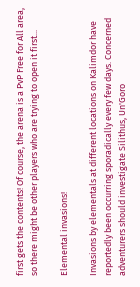first gets the contents! Of course, the arena is a PvP Free for All area, so there might be other players who are trying to open it first...

Elemental invasions!

Invasions by elementals at different locations on Kalimdor have reportedly been occurring sporadically every few days. Concerned adventurers should investigate Silithus, Un'Goro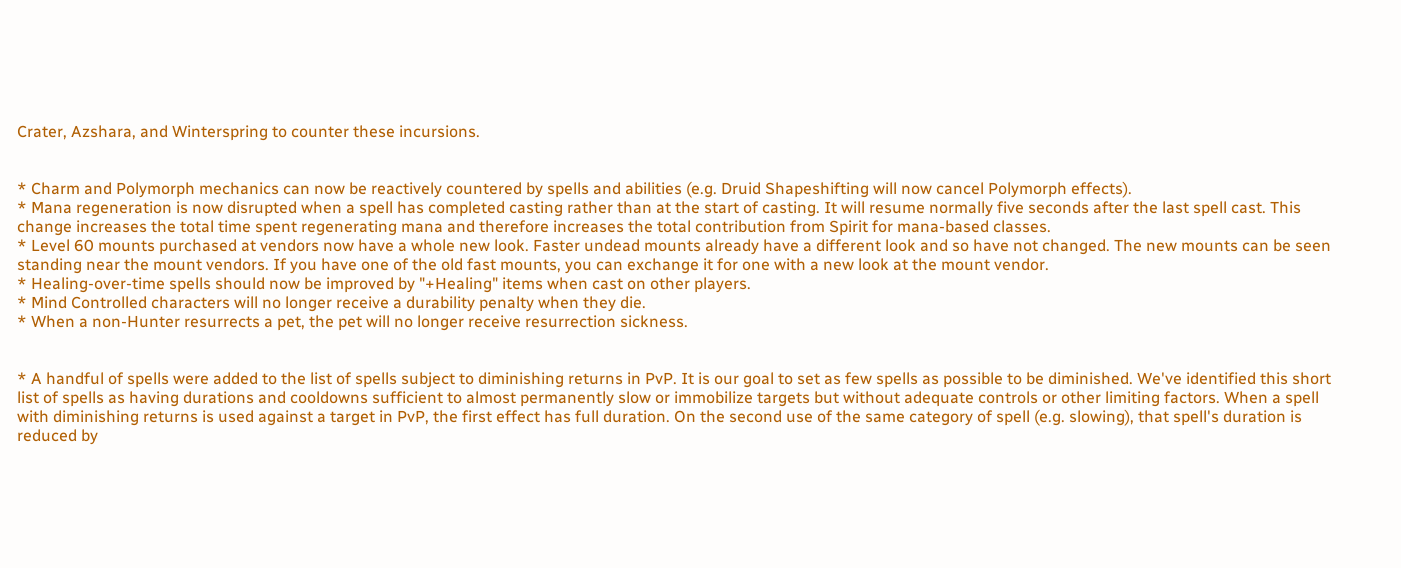Crater, Azshara, and Winterspring to counter these incursions.


* Charm and Polymorph mechanics can now be reactively countered by spells and abilities (e.g. Druid Shapeshifting will now cancel Polymorph effects).
* Mana regeneration is now disrupted when a spell has completed casting rather than at the start of casting. It will resume normally five seconds after the last spell cast. This change increases the total time spent regenerating mana and therefore increases the total contribution from Spirit for mana-based classes.
* Level 60 mounts purchased at vendors now have a whole new look. Faster undead mounts already have a different look and so have not changed. The new mounts can be seen standing near the mount vendors. If you have one of the old fast mounts, you can exchange it for one with a new look at the mount vendor.
* Healing-over-time spells should now be improved by "+Healing" items when cast on other players.
* Mind Controlled characters will no longer receive a durability penalty when they die.
* When a non-Hunter resurrects a pet, the pet will no longer receive resurrection sickness.


* A handful of spells were added to the list of spells subject to diminishing returns in PvP. It is our goal to set as few spells as possible to be diminished. We've identified this short list of spells as having durations and cooldowns sufficient to almost permanently slow or immobilize targets but without adequate controls or other limiting factors. When a spell with diminishing returns is used against a target in PvP, the first effect has full duration. On the second use of the same category of spell (e.g. slowing), that spell's duration is reduced by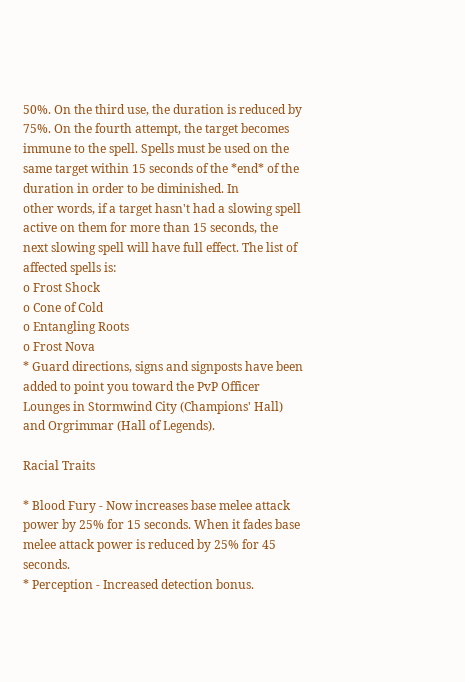50%. On the third use, the duration is reduced by 75%. On the fourth attempt, the target becomes immune to the spell. Spells must be used on the same target within 15 seconds of the *end* of the duration in order to be diminished. In
other words, if a target hasn't had a slowing spell active on them for more than 15 seconds, the next slowing spell will have full effect. The list of affected spells is:
o Frost Shock
o Cone of Cold
o Entangling Roots
o Frost Nova
* Guard directions, signs and signposts have been added to point you toward the PvP Officer Lounges in Stormwind City (Champions' Hall) and Orgrimmar (Hall of Legends).

Racial Traits

* Blood Fury - Now increases base melee attack power by 25% for 15 seconds. When it fades base melee attack power is reduced by 25% for 45 seconds.
* Perception - Increased detection bonus.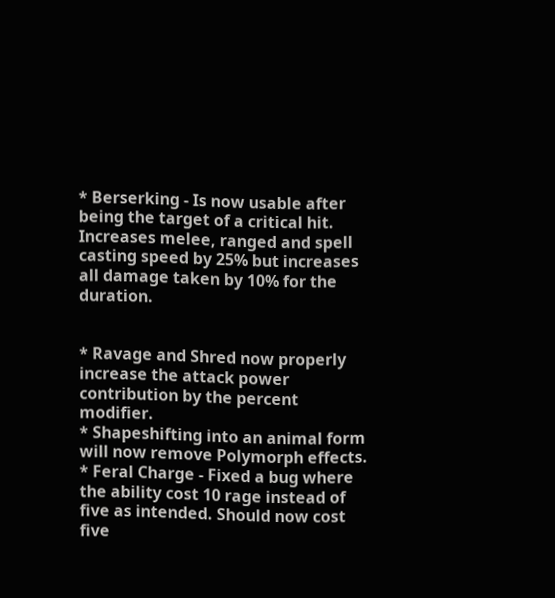* Berserking - Is now usable after being the target of a critical hit. Increases melee, ranged and spell casting speed by 25% but increases all damage taken by 10% for the duration.


* Ravage and Shred now properly increase the attack power contribution by the percent modifier.
* Shapeshifting into an animal form will now remove Polymorph effects.
* Feral Charge - Fixed a bug where the ability cost 10 rage instead of five as intended. Should now cost five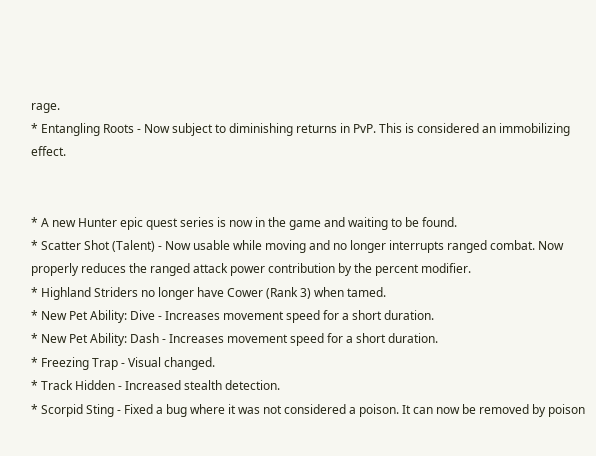rage.
* Entangling Roots - Now subject to diminishing returns in PvP. This is considered an immobilizing effect.


* A new Hunter epic quest series is now in the game and waiting to be found.
* Scatter Shot (Talent) - Now usable while moving and no longer interrupts ranged combat. Now properly reduces the ranged attack power contribution by the percent modifier.
* Highland Striders no longer have Cower (Rank 3) when tamed.
* New Pet Ability: Dive - Increases movement speed for a short duration.
* New Pet Ability: Dash - Increases movement speed for a short duration.
* Freezing Trap - Visual changed.
* Track Hidden - Increased stealth detection.
* Scorpid Sting - Fixed a bug where it was not considered a poison. It can now be removed by poison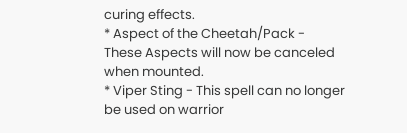curing effects.
* Aspect of the Cheetah/Pack - These Aspects will now be canceled when mounted.
* Viper Sting - This spell can no longer be used on warrior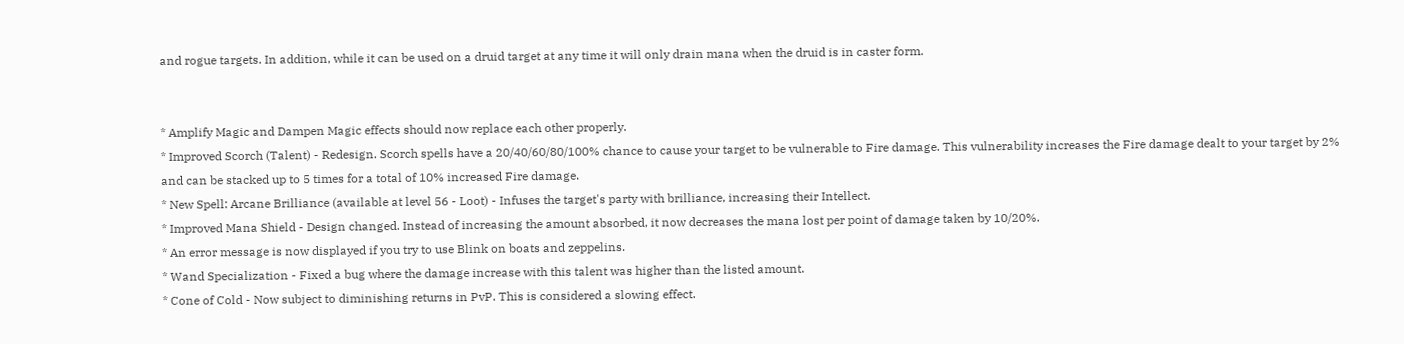and rogue targets. In addition, while it can be used on a druid target at any time it will only drain mana when the druid is in caster form.


* Amplify Magic and Dampen Magic effects should now replace each other properly.
* Improved Scorch (Talent) - Redesign. Scorch spells have a 20/40/60/80/100% chance to cause your target to be vulnerable to Fire damage. This vulnerability increases the Fire damage dealt to your target by 2% and can be stacked up to 5 times for a total of 10% increased Fire damage.
* New Spell: Arcane Brilliance (available at level 56 - Loot) - Infuses the target's party with brilliance, increasing their Intellect.
* Improved Mana Shield - Design changed. Instead of increasing the amount absorbed, it now decreases the mana lost per point of damage taken by 10/20%.
* An error message is now displayed if you try to use Blink on boats and zeppelins.
* Wand Specialization - Fixed a bug where the damage increase with this talent was higher than the listed amount.
* Cone of Cold - Now subject to diminishing returns in PvP. This is considered a slowing effect.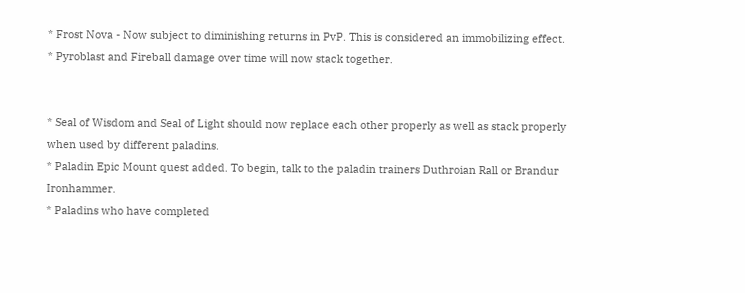* Frost Nova - Now subject to diminishing returns in PvP. This is considered an immobilizing effect.
* Pyroblast and Fireball damage over time will now stack together.


* Seal of Wisdom and Seal of Light should now replace each other properly as well as stack properly when used by different paladins.
* Paladin Epic Mount quest added. To begin, talk to the paladin trainers Duthroian Rall or Brandur Ironhammer.
* Paladins who have completed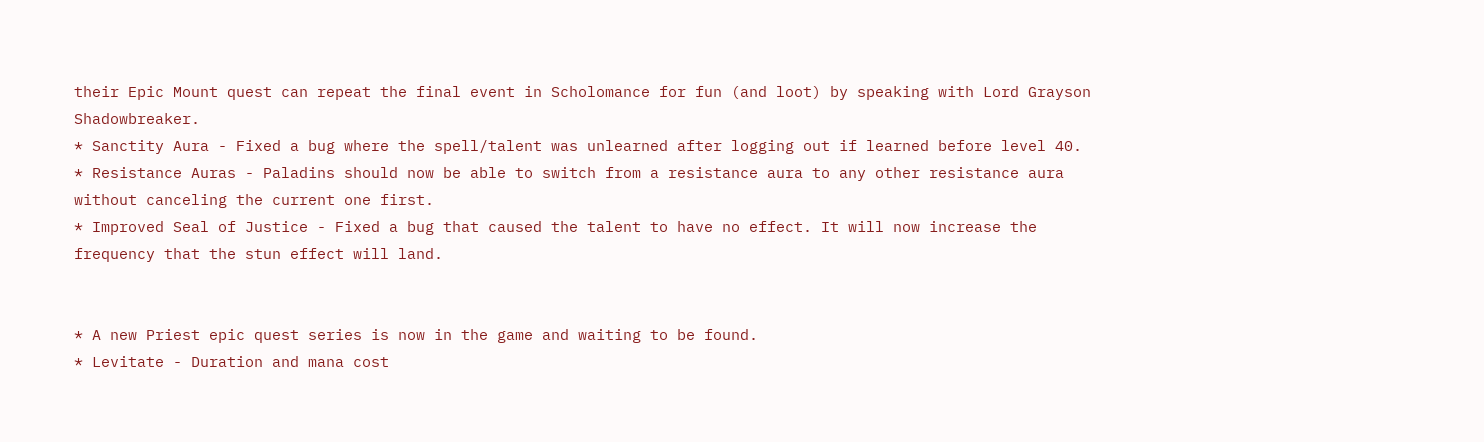their Epic Mount quest can repeat the final event in Scholomance for fun (and loot) by speaking with Lord Grayson Shadowbreaker.
* Sanctity Aura - Fixed a bug where the spell/talent was unlearned after logging out if learned before level 40.
* Resistance Auras - Paladins should now be able to switch from a resistance aura to any other resistance aura without canceling the current one first.
* Improved Seal of Justice - Fixed a bug that caused the talent to have no effect. It will now increase the frequency that the stun effect will land.


* A new Priest epic quest series is now in the game and waiting to be found.
* Levitate - Duration and mana cost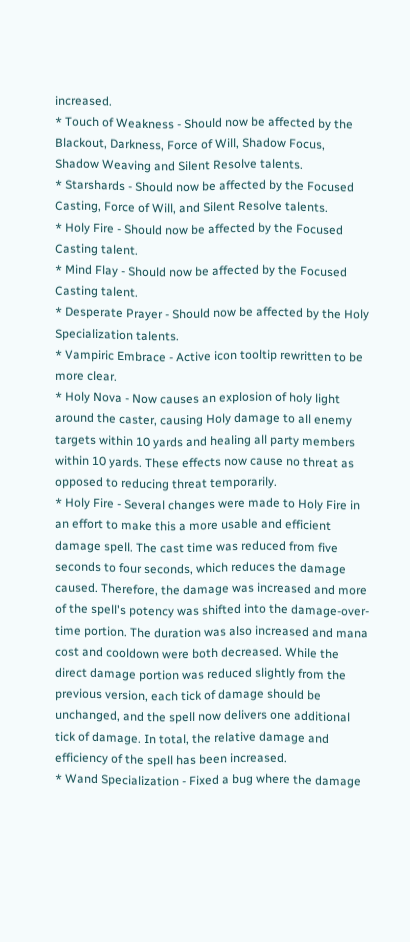increased.
* Touch of Weakness - Should now be affected by the Blackout, Darkness, Force of Will, Shadow Focus, Shadow Weaving and Silent Resolve talents.
* Starshards - Should now be affected by the Focused Casting, Force of Will, and Silent Resolve talents.
* Holy Fire - Should now be affected by the Focused Casting talent.
* Mind Flay - Should now be affected by the Focused Casting talent.
* Desperate Prayer - Should now be affected by the Holy Specialization talents.
* Vampiric Embrace - Active icon tooltip rewritten to be more clear.
* Holy Nova - Now causes an explosion of holy light around the caster, causing Holy damage to all enemy targets within 10 yards and healing all party members within 10 yards. These effects now cause no threat as opposed to reducing threat temporarily.
* Holy Fire - Several changes were made to Holy Fire in an effort to make this a more usable and efficient damage spell. The cast time was reduced from five seconds to four seconds, which reduces the damage caused. Therefore, the damage was increased and more of the spell's potency was shifted into the damage-over-time portion. The duration was also increased and mana cost and cooldown were both decreased. While the direct damage portion was reduced slightly from the previous version, each tick of damage should be unchanged, and the spell now delivers one additional tick of damage. In total, the relative damage and efficiency of the spell has been increased.
* Wand Specialization - Fixed a bug where the damage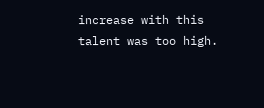increase with this talent was too high.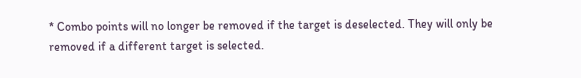* Combo points will no longer be removed if the target is deselected. They will only be removed if a different target is selected.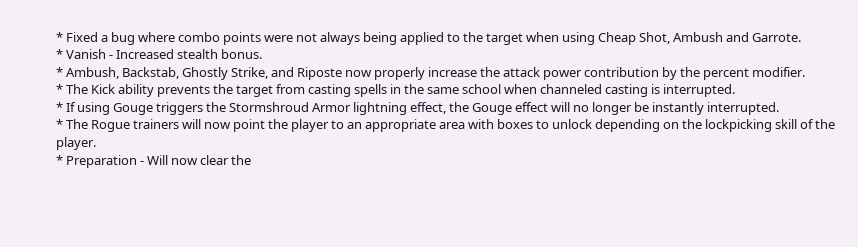* Fixed a bug where combo points were not always being applied to the target when using Cheap Shot, Ambush and Garrote.
* Vanish - Increased stealth bonus.
* Ambush, Backstab, Ghostly Strike, and Riposte now properly increase the attack power contribution by the percent modifier.
* The Kick ability prevents the target from casting spells in the same school when channeled casting is interrupted.
* If using Gouge triggers the Stormshroud Armor lightning effect, the Gouge effect will no longer be instantly interrupted.
* The Rogue trainers will now point the player to an appropriate area with boxes to unlock depending on the lockpicking skill of the player.
* Preparation - Will now clear the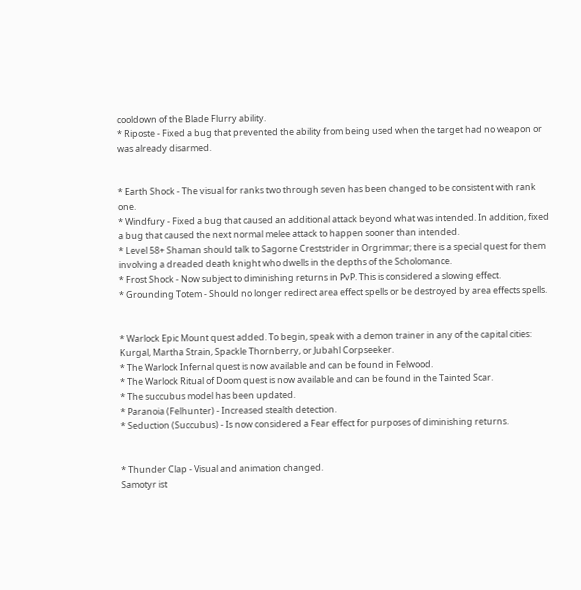cooldown of the Blade Flurry ability.
* Riposte - Fixed a bug that prevented the ability from being used when the target had no weapon or was already disarmed.


* Earth Shock - The visual for ranks two through seven has been changed to be consistent with rank one.
* Windfury - Fixed a bug that caused an additional attack beyond what was intended. In addition, fixed a bug that caused the next normal melee attack to happen sooner than intended.
* Level 58+ Shaman should talk to Sagorne Creststrider in Orgrimmar; there is a special quest for them involving a dreaded death knight who dwells in the depths of the Scholomance.
* Frost Shock - Now subject to diminishing returns in PvP. This is considered a slowing effect.
* Grounding Totem - Should no longer redirect area effect spells or be destroyed by area effects spells.


* Warlock Epic Mount quest added. To begin, speak with a demon trainer in any of the capital cities: Kurgal, Martha Strain, Spackle Thornberry, or Jubahl Corpseeker.
* The Warlock Infernal quest is now available and can be found in Felwood.
* The Warlock Ritual of Doom quest is now available and can be found in the Tainted Scar.
* The succubus model has been updated.
* Paranoia (Felhunter) - Increased stealth detection.
* Seduction (Succubus) - Is now considered a Fear effect for purposes of diminishing returns.


* Thunder Clap - Visual and animation changed.
Samotyr ist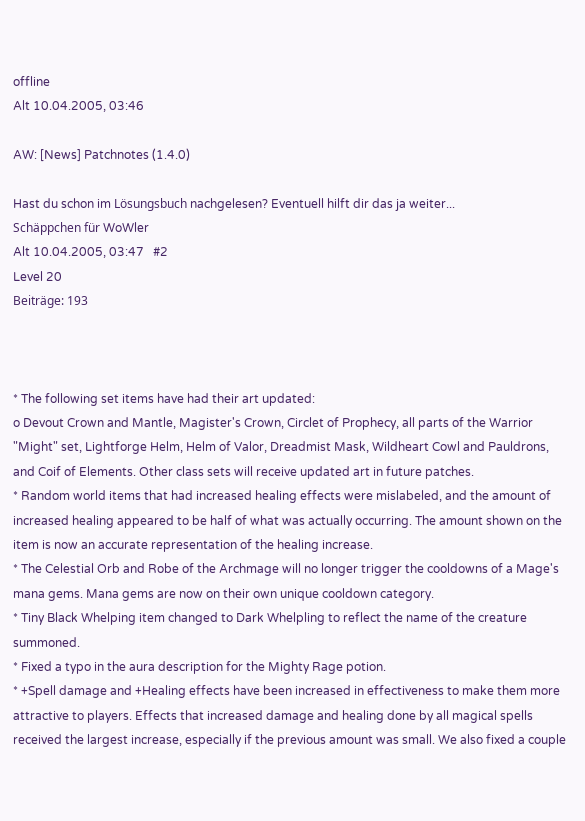offline
Alt 10.04.2005, 03:46

AW: [News] Patchnotes (1.4.0)

Hast du schon im Lösungsbuch nachgelesen? Eventuell hilft dir das ja weiter...
Schäppchen für WoWler
Alt 10.04.2005, 03:47   #2
Level 20
Beiträge: 193



* The following set items have had their art updated:
o Devout Crown and Mantle, Magister's Crown, Circlet of Prophecy, all parts of the Warrior "Might" set, Lightforge Helm, Helm of Valor, Dreadmist Mask, Wildheart Cowl and Pauldrons, and Coif of Elements. Other class sets will receive updated art in future patches.
* Random world items that had increased healing effects were mislabeled, and the amount of increased healing appeared to be half of what was actually occurring. The amount shown on the item is now an accurate representation of the healing increase.
* The Celestial Orb and Robe of the Archmage will no longer trigger the cooldowns of a Mage's mana gems. Mana gems are now on their own unique cooldown category.
* Tiny Black Whelping item changed to Dark Whelpling to reflect the name of the creature summoned.
* Fixed a typo in the aura description for the Mighty Rage potion.
* +Spell damage and +Healing effects have been increased in effectiveness to make them more attractive to players. Effects that increased damage and healing done by all magical spells received the largest increase, especially if the previous amount was small. We also fixed a couple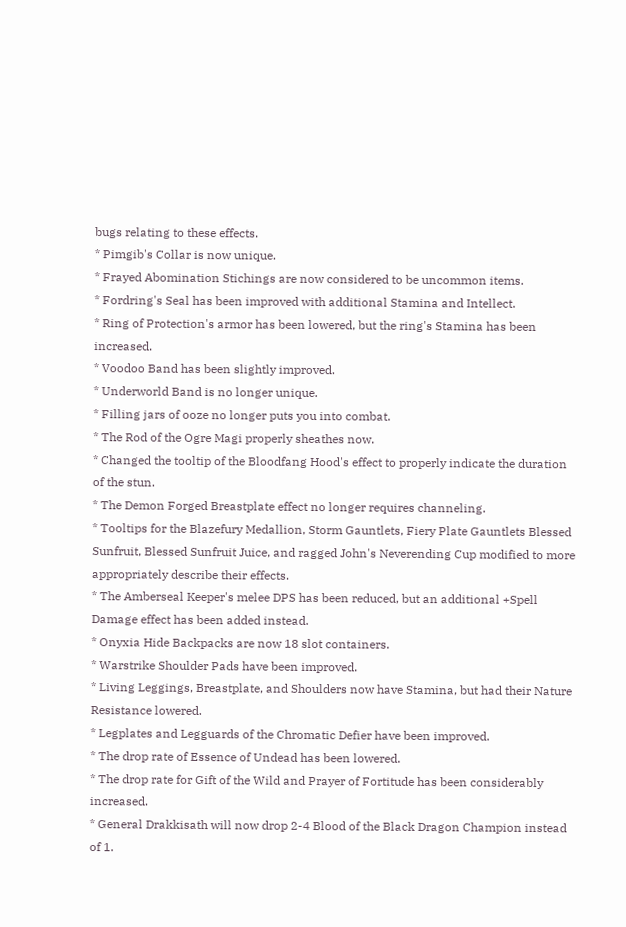bugs relating to these effects.
* Pimgib's Collar is now unique.
* Frayed Abomination Stichings are now considered to be uncommon items.
* Fordring's Seal has been improved with additional Stamina and Intellect.
* Ring of Protection's armor has been lowered, but the ring's Stamina has been increased.
* Voodoo Band has been slightly improved.
* Underworld Band is no longer unique.
* Filling jars of ooze no longer puts you into combat.
* The Rod of the Ogre Magi properly sheathes now.
* Changed the tooltip of the Bloodfang Hood's effect to properly indicate the duration of the stun.
* The Demon Forged Breastplate effect no longer requires channeling.
* Tooltips for the Blazefury Medallion, Storm Gauntlets, Fiery Plate Gauntlets Blessed Sunfruit, Blessed Sunfruit Juice, and ragged John's Neverending Cup modified to more appropriately describe their effects.
* The Amberseal Keeper's melee DPS has been reduced, but an additional +Spell Damage effect has been added instead.
* Onyxia Hide Backpacks are now 18 slot containers.
* Warstrike Shoulder Pads have been improved.
* Living Leggings, Breastplate, and Shoulders now have Stamina, but had their Nature Resistance lowered.
* Legplates and Legguards of the Chromatic Defier have been improved.
* The drop rate of Essence of Undead has been lowered.
* The drop rate for Gift of the Wild and Prayer of Fortitude has been considerably increased.
* General Drakkisath will now drop 2-4 Blood of the Black Dragon Champion instead of 1.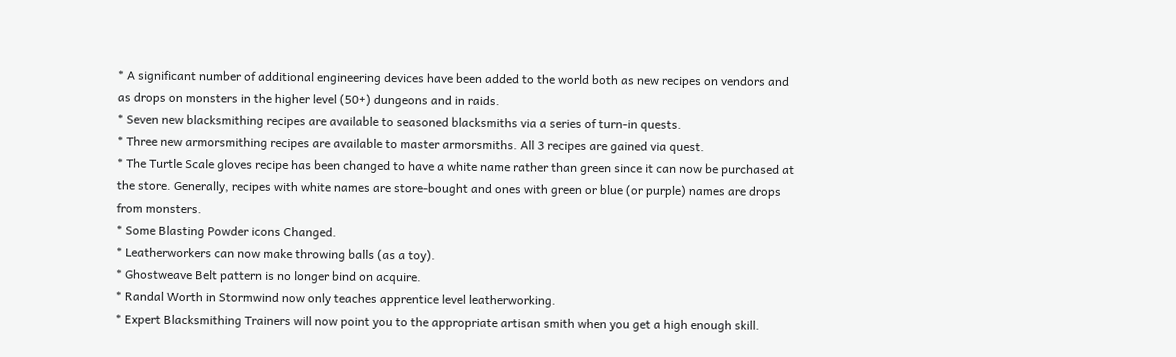* A significant number of additional engineering devices have been added to the world both as new recipes on vendors and as drops on monsters in the higher level (50+) dungeons and in raids.
* Seven new blacksmithing recipes are available to seasoned blacksmiths via a series of turn-in quests.
* Three new armorsmithing recipes are available to master armorsmiths. All 3 recipes are gained via quest.
* The Turtle Scale gloves recipe has been changed to have a white name rather than green since it can now be purchased at the store. Generally, recipes with white names are store-bought and ones with green or blue (or purple) names are drops from monsters.
* Some Blasting Powder icons Changed.
* Leatherworkers can now make throwing balls (as a toy).
* Ghostweave Belt pattern is no longer bind on acquire.
* Randal Worth in Stormwind now only teaches apprentice level leatherworking.
* Expert Blacksmithing Trainers will now point you to the appropriate artisan smith when you get a high enough skill.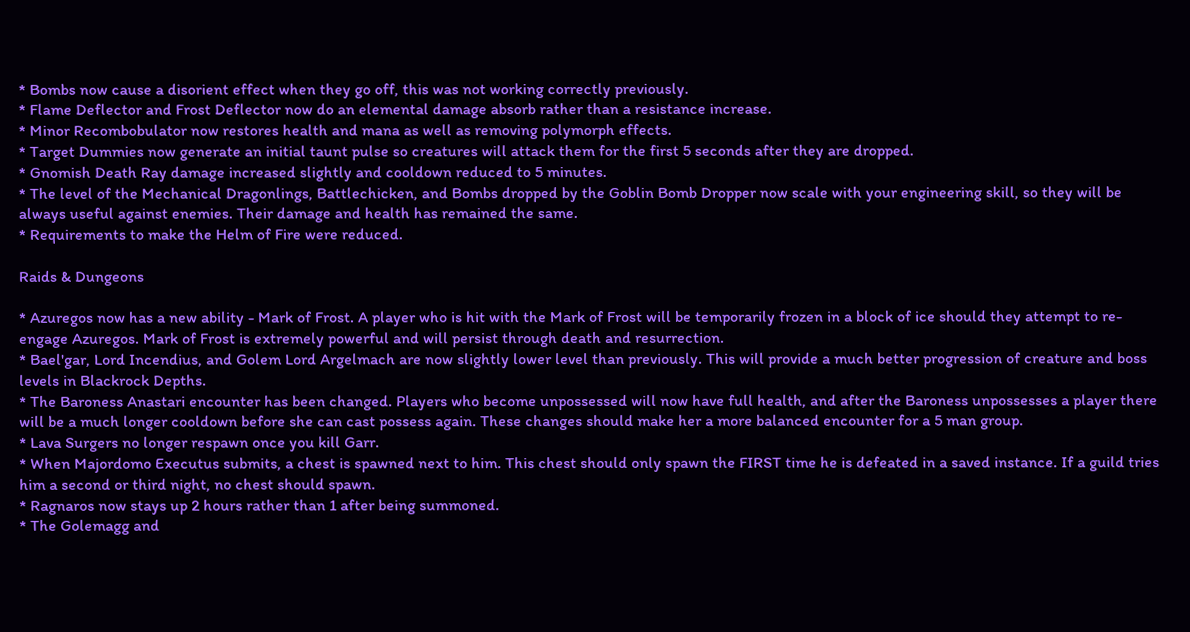* Bombs now cause a disorient effect when they go off, this was not working correctly previously.
* Flame Deflector and Frost Deflector now do an elemental damage absorb rather than a resistance increase.
* Minor Recombobulator now restores health and mana as well as removing polymorph effects.
* Target Dummies now generate an initial taunt pulse so creatures will attack them for the first 5 seconds after they are dropped.
* Gnomish Death Ray damage increased slightly and cooldown reduced to 5 minutes.
* The level of the Mechanical Dragonlings, Battlechicken, and Bombs dropped by the Goblin Bomb Dropper now scale with your engineering skill, so they will be always useful against enemies. Their damage and health has remained the same.
* Requirements to make the Helm of Fire were reduced.

Raids & Dungeons

* Azuregos now has a new ability - Mark of Frost. A player who is hit with the Mark of Frost will be temporarily frozen in a block of ice should they attempt to re-engage Azuregos. Mark of Frost is extremely powerful and will persist through death and resurrection.
* Bael'gar, Lord Incendius, and Golem Lord Argelmach are now slightly lower level than previously. This will provide a much better progression of creature and boss levels in Blackrock Depths.
* The Baroness Anastari encounter has been changed. Players who become unpossessed will now have full health, and after the Baroness unpossesses a player there will be a much longer cooldown before she can cast possess again. These changes should make her a more balanced encounter for a 5 man group.
* Lava Surgers no longer respawn once you kill Garr.
* When Majordomo Executus submits, a chest is spawned next to him. This chest should only spawn the FIRST time he is defeated in a saved instance. If a guild tries him a second or third night, no chest should spawn.
* Ragnaros now stays up 2 hours rather than 1 after being summoned.
* The Golemagg and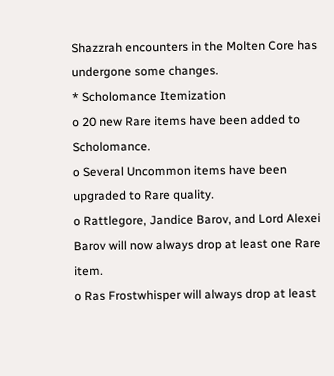Shazzrah encounters in the Molten Core has undergone some changes.
* Scholomance Itemization
o 20 new Rare items have been added to Scholomance.
o Several Uncommon items have been upgraded to Rare quality.
o Rattlegore, Jandice Barov, and Lord Alexei Barov will now always drop at least one Rare item.
o Ras Frostwhisper will always drop at least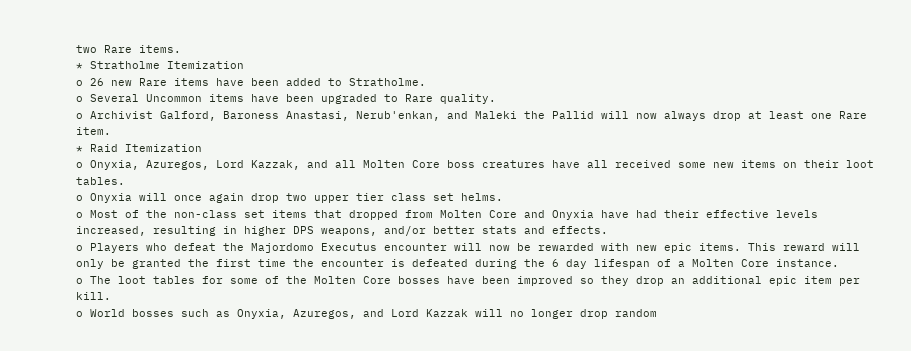two Rare items.
* Stratholme Itemization
o 26 new Rare items have been added to Stratholme.
o Several Uncommon items have been upgraded to Rare quality.
o Archivist Galford, Baroness Anastasi, Nerub'enkan, and Maleki the Pallid will now always drop at least one Rare item.
* Raid Itemization
o Onyxia, Azuregos, Lord Kazzak, and all Molten Core boss creatures have all received some new items on their loot tables.
o Onyxia will once again drop two upper tier class set helms.
o Most of the non-class set items that dropped from Molten Core and Onyxia have had their effective levels increased, resulting in higher DPS weapons, and/or better stats and effects.
o Players who defeat the Majordomo Executus encounter will now be rewarded with new epic items. This reward will only be granted the first time the encounter is defeated during the 6 day lifespan of a Molten Core instance.
o The loot tables for some of the Molten Core bosses have been improved so they drop an additional epic item per kill.
o World bosses such as Onyxia, Azuregos, and Lord Kazzak will no longer drop random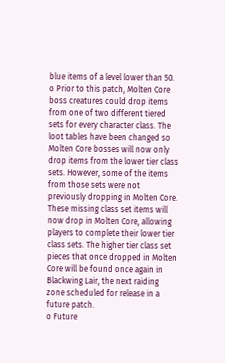blue items of a level lower than 50.
o Prior to this patch, Molten Core boss creatures could drop items from one of two different tiered sets for every character class. The loot tables have been changed so Molten Core bosses will now only drop items from the lower tier class sets. However, some of the items from those sets were not previously dropping in Molten Core. These missing class set items will now drop in Molten Core, allowing players to complete their lower tier class sets. The higher tier class set pieces that once dropped in Molten Core will be found once again in Blackwing Lair, the next raiding zone scheduled for release in a future patch.
o Future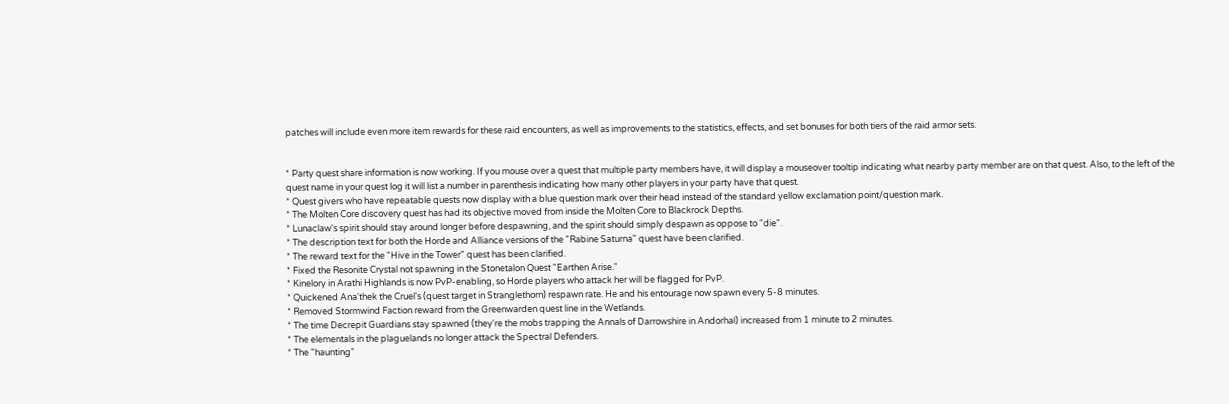patches will include even more item rewards for these raid encounters, as well as improvements to the statistics, effects, and set bonuses for both tiers of the raid armor sets.


* Party quest share information is now working. If you mouse over a quest that multiple party members have, it will display a mouseover tooltip indicating what nearby party member are on that quest. Also, to the left of the quest name in your quest log it will list a number in parenthesis indicating how many other players in your party have that quest.
* Quest givers who have repeatable quests now display with a blue question mark over their head instead of the standard yellow exclamation point/question mark.
* The Molten Core discovery quest has had its objective moved from inside the Molten Core to Blackrock Depths.
* Lunaclaw's spirit should stay around longer before despawning, and the spirit should simply despawn as oppose to "die".
* The description text for both the Horde and Alliance versions of the "Rabine Saturna" quest have been clarified.
* The reward text for the "Hive in the Tower" quest has been clarified.
* Fixed the Resonite Crystal not spawning in the Stonetalon Quest "Earthen Arise."
* Kinelory in Arathi Highlands is now PvP-enabling, so Horde players who attack her will be flagged for PvP.
* Quickened Ana'thek the Cruel's (quest target in Stranglethorn) respawn rate. He and his entourage now spawn every 5-8 minutes.
* Removed Stormwind Faction reward from the Greenwarden quest line in the Wetlands.
* The time Decrepit Guardians stay spawned (they're the mobs trapping the Annals of Darrowshire in Andorhal) increased from 1 minute to 2 minutes.
* The elementals in the plaguelands no longer attack the Spectral Defenders.
* The "haunting"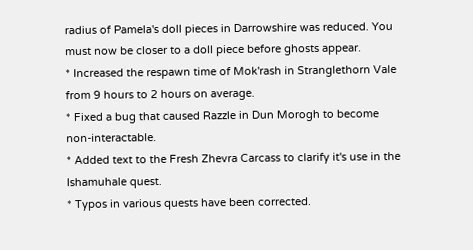radius of Pamela's doll pieces in Darrowshire was reduced. You must now be closer to a doll piece before ghosts appear.
* Increased the respawn time of Mok'rash in Stranglethorn Vale from 9 hours to 2 hours on average.
* Fixed a bug that caused Razzle in Dun Morogh to become non-interactable.
* Added text to the Fresh Zhevra Carcass to clarify it's use in the Ishamuhale quest.
* Typos in various quests have been corrected.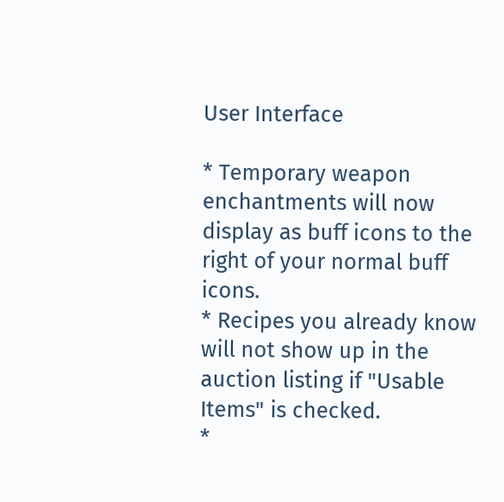User Interface

* Temporary weapon enchantments will now display as buff icons to the right of your normal buff icons.
* Recipes you already know will not show up in the auction listing if "Usable Items" is checked.
*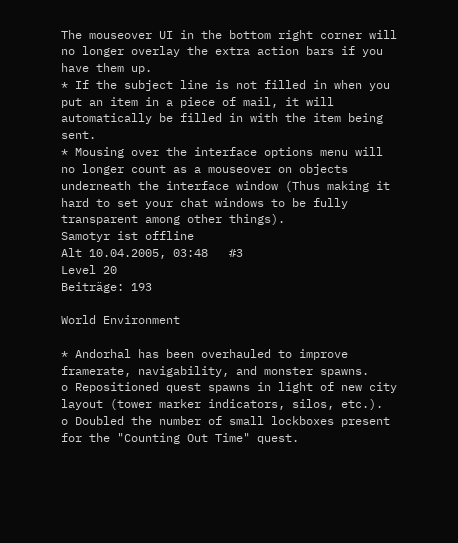The mouseover UI in the bottom right corner will no longer overlay the extra action bars if you have them up.
* If the subject line is not filled in when you put an item in a piece of mail, it will automatically be filled in with the item being sent.
* Mousing over the interface options menu will no longer count as a mouseover on objects underneath the interface window (Thus making it hard to set your chat windows to be fully transparent among other things).
Samotyr ist offline
Alt 10.04.2005, 03:48   #3
Level 20
Beiträge: 193

World Environment

* Andorhal has been overhauled to improve framerate, navigability, and monster spawns.
o Repositioned quest spawns in light of new city layout (tower marker indicators, silos, etc.).
o Doubled the number of small lockboxes present for the "Counting Out Time" quest.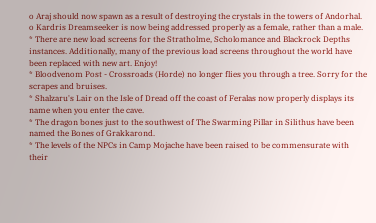o Araj should now spawn as a result of destroying the crystals in the towers of Andorhal.
o Kardris Dreamseeker is now being addressed properly as a female, rather than a male.
* There are new load screens for the Stratholme, Scholomance and Blackrock Depths instances. Additionally, many of the previous load screens throughout the world have been replaced with new art. Enjoy!
* Bloodvenom Post - Crossroads (Horde) no longer flies you through a tree. Sorry for the scrapes and bruises.
* Shalzaru's Lair on the Isle of Dread off the coast of Feralas now properly displays its name when you enter the cave.
* The dragon bones just to the southwest of The Swarming Pillar in Silithus have been named the Bones of Grakkarond.
* The levels of the NPCs in Camp Mojache have been raised to be commensurate with their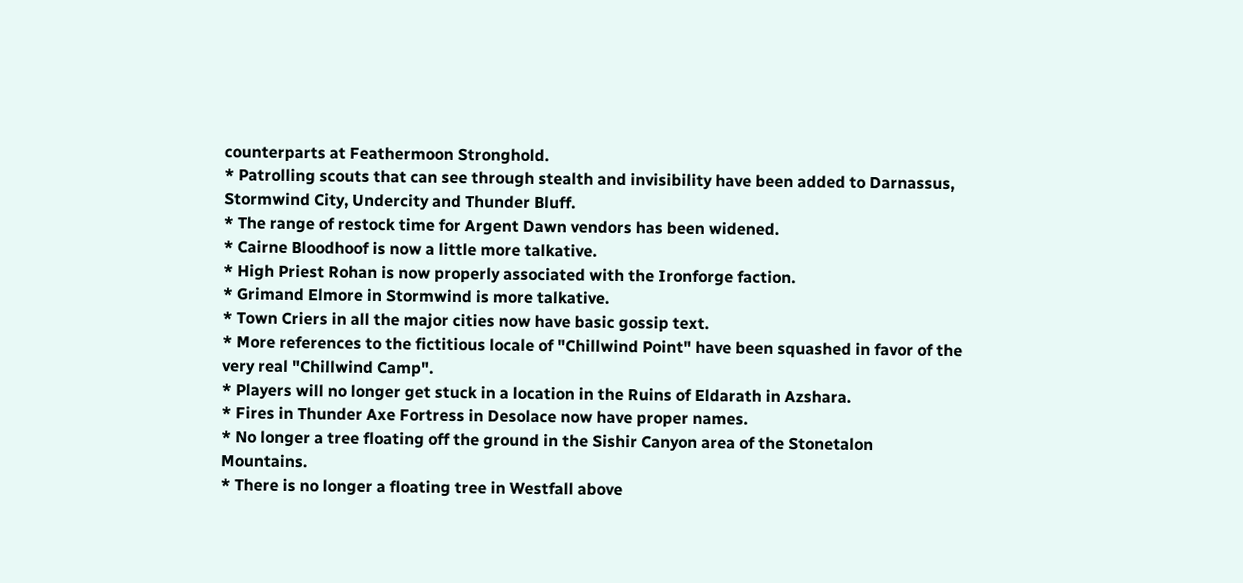counterparts at Feathermoon Stronghold.
* Patrolling scouts that can see through stealth and invisibility have been added to Darnassus, Stormwind City, Undercity and Thunder Bluff.
* The range of restock time for Argent Dawn vendors has been widened.
* Cairne Bloodhoof is now a little more talkative.
* High Priest Rohan is now properly associated with the Ironforge faction.
* Grimand Elmore in Stormwind is more talkative.
* Town Criers in all the major cities now have basic gossip text.
* More references to the fictitious locale of "Chillwind Point" have been squashed in favor of the very real "Chillwind Camp".
* Players will no longer get stuck in a location in the Ruins of Eldarath in Azshara.
* Fires in Thunder Axe Fortress in Desolace now have proper names.
* No longer a tree floating off the ground in the Sishir Canyon area of the Stonetalon Mountains.
* There is no longer a floating tree in Westfall above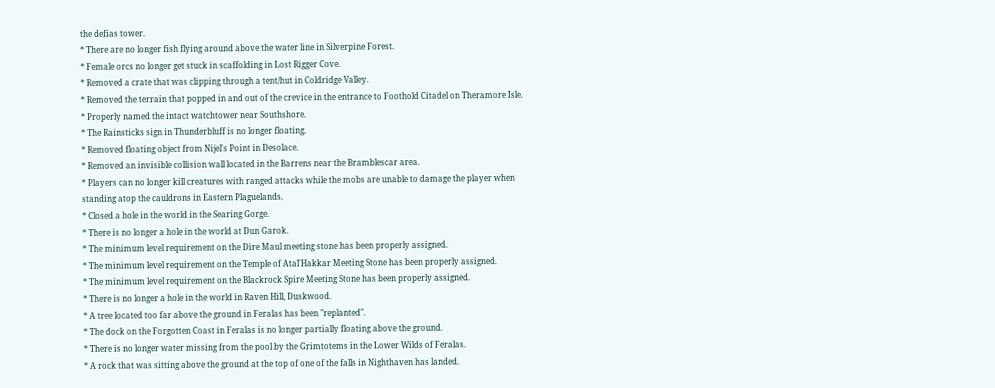the defias tower.
* There are no longer fish flying around above the water line in Silverpine Forest.
* Female orcs no longer get stuck in scaffolding in Lost Rigger Cove.
* Removed a crate that was clipping through a tent/hut in Coldridge Valley.
* Removed the terrain that popped in and out of the crevice in the entrance to Foothold Citadel on Theramore Isle.
* Properly named the intact watchtower near Southshore.
* The Rainsticks sign in Thunderbluff is no longer floating.
* Removed floating object from Nijel's Point in Desolace.
* Removed an invisible collision wall located in the Barrens near the Bramblescar area.
* Players can no longer kill creatures with ranged attacks while the mobs are unable to damage the player when standing atop the cauldrons in Eastern Plaguelands.
* Closed a hole in the world in the Searing Gorge.
* There is no longer a hole in the world at Dun Garok.
* The minimum level requirement on the Dire Maul meeting stone has been properly assigned.
* The minimum level requirement on the Temple of Atal'Hakkar Meeting Stone has been properly assigned.
* The minimum level requirement on the Blackrock Spire Meeting Stone has been properly assigned.
* There is no longer a hole in the world in Raven Hill, Duskwood.
* A tree located too far above the ground in Feralas has been "replanted".
* The dock on the Forgotten Coast in Feralas is no longer partially floating above the ground.
* There is no longer water missing from the pool by the Grimtotems in the Lower Wilds of Feralas.
* A rock that was sitting above the ground at the top of one of the falls in Nighthaven has landed.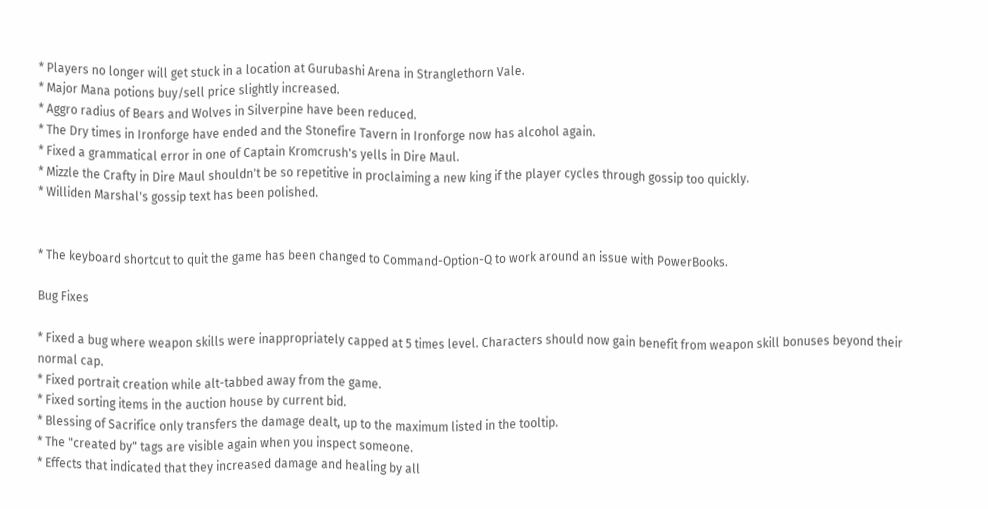* Players no longer will get stuck in a location at Gurubashi Arena in Stranglethorn Vale.
* Major Mana potions buy/sell price slightly increased.
* Aggro radius of Bears and Wolves in Silverpine have been reduced.
* The Dry times in Ironforge have ended and the Stonefire Tavern in Ironforge now has alcohol again.
* Fixed a grammatical error in one of Captain Kromcrush's yells in Dire Maul.
* Mizzle the Crafty in Dire Maul shouldn't be so repetitive in proclaiming a new king if the player cycles through gossip too quickly.
* Williden Marshal's gossip text has been polished.


* The keyboard shortcut to quit the game has been changed to Command-Option-Q to work around an issue with PowerBooks.

Bug Fixes

* Fixed a bug where weapon skills were inappropriately capped at 5 times level. Characters should now gain benefit from weapon skill bonuses beyond their normal cap.
* Fixed portrait creation while alt-tabbed away from the game.
* Fixed sorting items in the auction house by current bid.
* Blessing of Sacrifice only transfers the damage dealt, up to the maximum listed in the tooltip.
* The "created by" tags are visible again when you inspect someone.
* Effects that indicated that they increased damage and healing by all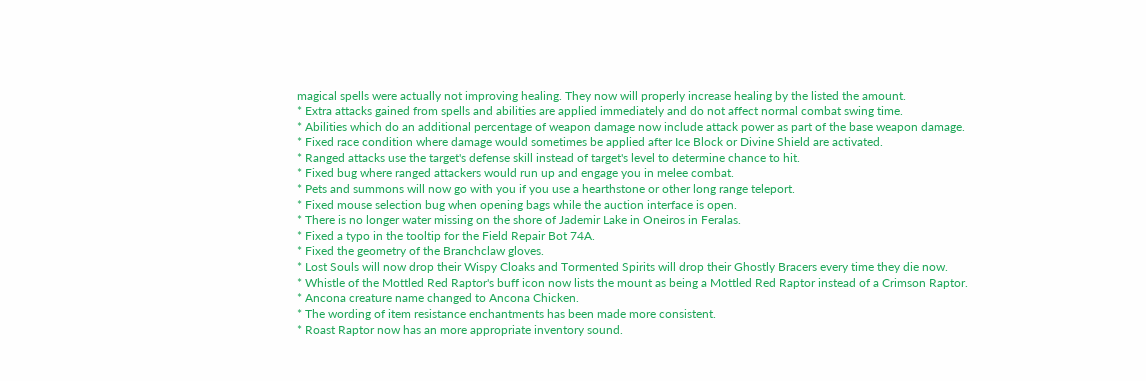magical spells were actually not improving healing. They now will properly increase healing by the listed the amount.
* Extra attacks gained from spells and abilities are applied immediately and do not affect normal combat swing time.
* Abilities which do an additional percentage of weapon damage now include attack power as part of the base weapon damage.
* Fixed race condition where damage would sometimes be applied after Ice Block or Divine Shield are activated.
* Ranged attacks use the target's defense skill instead of target's level to determine chance to hit.
* Fixed bug where ranged attackers would run up and engage you in melee combat.
* Pets and summons will now go with you if you use a hearthstone or other long range teleport.
* Fixed mouse selection bug when opening bags while the auction interface is open.
* There is no longer water missing on the shore of Jademir Lake in Oneiros in Feralas.
* Fixed a typo in the tooltip for the Field Repair Bot 74A.
* Fixed the geometry of the Branchclaw gloves.
* Lost Souls will now drop their Wispy Cloaks and Tormented Spirits will drop their Ghostly Bracers every time they die now.
* Whistle of the Mottled Red Raptor's buff icon now lists the mount as being a Mottled Red Raptor instead of a Crimson Raptor.
* Ancona creature name changed to Ancona Chicken.
* The wording of item resistance enchantments has been made more consistent.
* Roast Raptor now has an more appropriate inventory sound.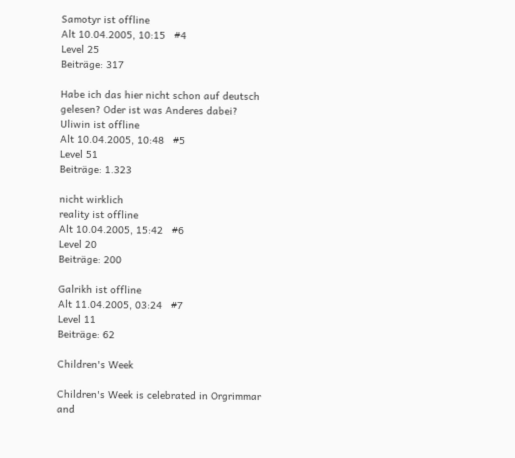Samotyr ist offline
Alt 10.04.2005, 10:15   #4
Level 25
Beiträge: 317

Habe ich das hier nicht schon auf deutsch gelesen? Oder ist was Anderes dabei?
Uliwin ist offline
Alt 10.04.2005, 10:48   #5
Level 51
Beiträge: 1.323

nicht wirklich
reality ist offline
Alt 10.04.2005, 15:42   #6
Level 20
Beiträge: 200

Galrikh ist offline
Alt 11.04.2005, 03:24   #7
Level 11
Beiträge: 62

Children's Week

Children's Week is celebrated in Orgrimmar and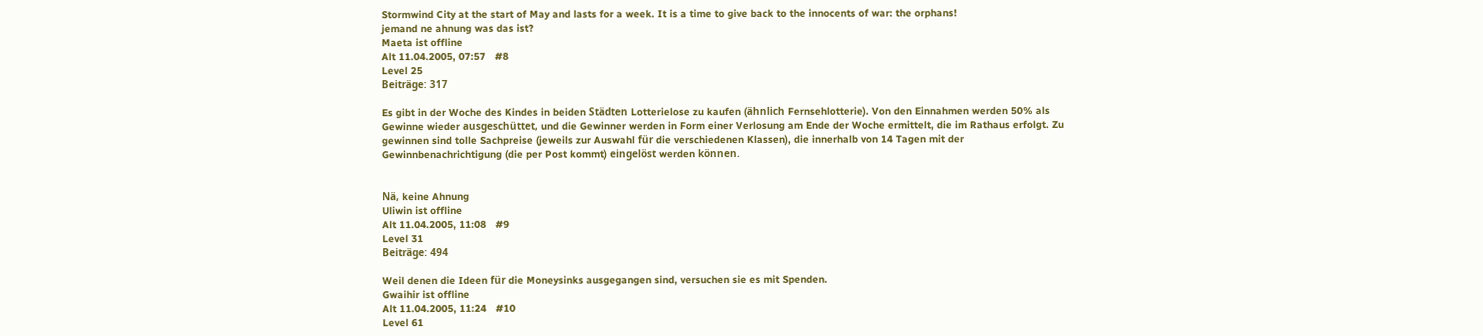Stormwind City at the start of May and lasts for a week. It is a time to give back to the innocents of war: the orphans!
jemand ne ahnung was das ist?
Maeta ist offline
Alt 11.04.2005, 07:57   #8
Level 25
Beiträge: 317

Es gibt in der Woche des Kindes in beiden Städten Lotterielose zu kaufen (ähnlich Fernsehlotterie). Von den Einnahmen werden 50% als Gewinne wieder ausgeschüttet, und die Gewinner werden in Form einer Verlosung am Ende der Woche ermittelt, die im Rathaus erfolgt. Zu gewinnen sind tolle Sachpreise (jeweils zur Auswahl für die verschiedenen Klassen), die innerhalb von 14 Tagen mit der Gewinnbenachrichtigung (die per Post kommt) eingelöst werden können.


Nä, keine Ahnung
Uliwin ist offline
Alt 11.04.2005, 11:08   #9
Level 31
Beiträge: 494

Weil denen die Ideen für die Moneysinks ausgegangen sind, versuchen sie es mit Spenden.
Gwaihir ist offline
Alt 11.04.2005, 11:24   #10
Level 61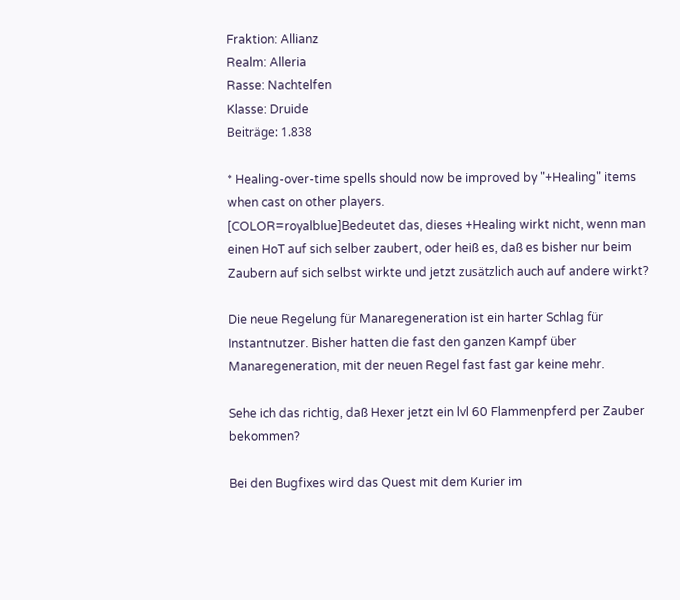Fraktion: Allianz
Realm: Alleria
Rasse: Nachtelfen
Klasse: Druide
Beiträge: 1.838

* Healing-over-time spells should now be improved by "+Healing" items when cast on other players.
[COLOR=royalblue]Bedeutet das, dieses +Healing wirkt nicht, wenn man einen HoT auf sich selber zaubert, oder heiß es, daß es bisher nur beim Zaubern auf sich selbst wirkte und jetzt zusätzlich auch auf andere wirkt?

Die neue Regelung für Manaregeneration ist ein harter Schlag für Instantnutzer. Bisher hatten die fast den ganzen Kampf über Manaregeneration, mit der neuen Regel fast fast gar keine mehr.

Sehe ich das richtig, daß Hexer jetzt ein lvl 60 Flammenpferd per Zauber bekommen?

Bei den Bugfixes wird das Quest mit dem Kurier im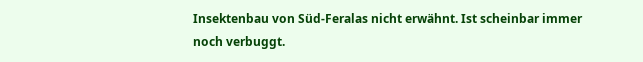Insektenbau von Süd-Feralas nicht erwähnt. Ist scheinbar immer noch verbuggt.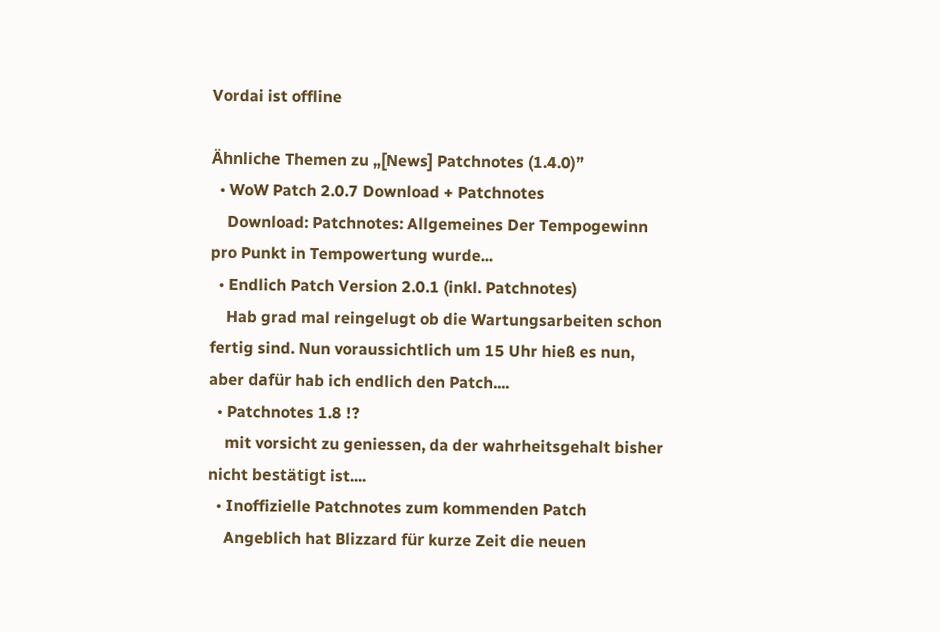Vordai ist offline

Ähnliche Themen zu „[News] Patchnotes (1.4.0)”
  • WoW Patch 2.0.7 Download + Patchnotes
    Download: Patchnotes: Allgemeines Der Tempogewinn pro Punkt in Tempowertung wurde...
  • Endlich Patch Version 2.0.1 (inkl. Patchnotes)
    Hab grad mal reingelugt ob die Wartungsarbeiten schon fertig sind. Nun voraussichtlich um 15 Uhr hieß es nun, aber dafür hab ich endlich den Patch....
  • Patchnotes 1.8 !?
    mit vorsicht zu geniessen, da der wahrheitsgehalt bisher nicht bestätigt ist....
  • Inoffizielle Patchnotes zum kommenden Patch
    Angeblich hat Blizzard für kurze Zeit die neuen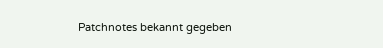Patchnotes bekannt gegeben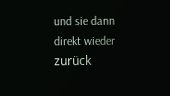und sie dann direkt wieder zurück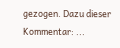gezogen. Dazu dieser Kommentar: ...